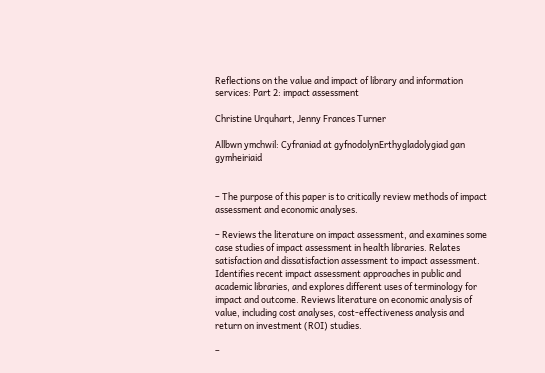Reflections on the value and impact of library and information services: Part 2: impact assessment

Christine Urquhart, Jenny Frances Turner

Allbwn ymchwil: Cyfraniad at gyfnodolynErthygladolygiad gan gymheiriaid


– The purpose of this paper is to critically review methods of impact assessment and economic analyses.

– Reviews the literature on impact assessment, and examines some case studies of impact assessment in health libraries. Relates satisfaction and dissatisfaction assessment to impact assessment. Identifies recent impact assessment approaches in public and academic libraries, and explores different uses of terminology for impact and outcome. Reviews literature on economic analysis of value, including cost analyses, cost-effectiveness analysis and return on investment (ROI) studies.

–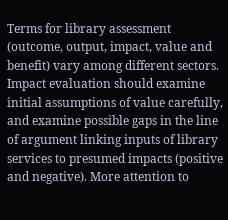Terms for library assessment (outcome, output, impact, value and benefit) vary among different sectors. Impact evaluation should examine initial assumptions of value carefully, and examine possible gaps in the line of argument linking inputs of library services to presumed impacts (positive and negative). More attention to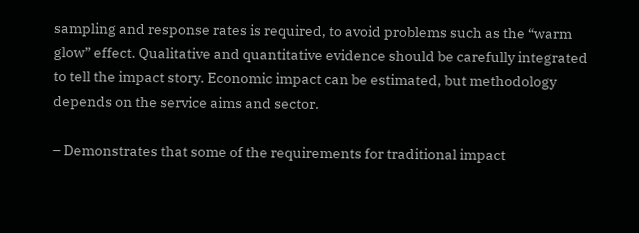sampling and response rates is required, to avoid problems such as the “warm glow” effect. Qualitative and quantitative evidence should be carefully integrated to tell the impact story. Economic impact can be estimated, but methodology depends on the service aims and sector.

– Demonstrates that some of the requirements for traditional impact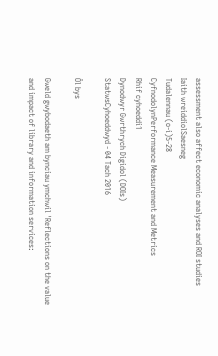assessment also affect economic analyses and ROI studies
Iaith wreiddiolSaesneg
Tudalennau (o-i)5-28
CyfnodolynPerformance Measurement and Metrics
Rhif cyhoeddi1
Dynodwyr Gwrthrych Digidol (DOIs)
StatwsCyhoeddwyd - 04 Tach 2016

Ôl bys

Gweld gwybodaeth am bynciau ymchwil 'Reflections on the value and impact of library and information services: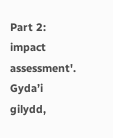Part 2: impact assessment'. Gyda’i gilydd,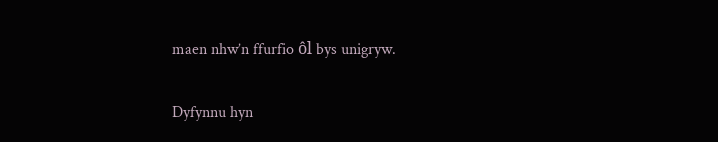maen nhw’n ffurfio ôl bys unigryw.

Dyfynnu hyn